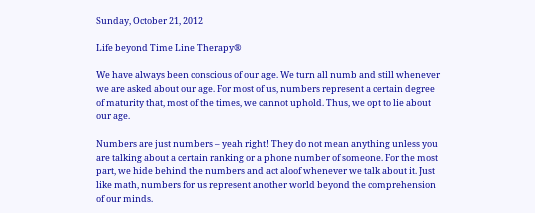Sunday, October 21, 2012

Life beyond Time Line Therapy®

We have always been conscious of our age. We turn all numb and still whenever we are asked about our age. For most of us, numbers represent a certain degree of maturity that, most of the times, we cannot uphold. Thus, we opt to lie about our age.

Numbers are just numbers – yeah right! They do not mean anything unless you are talking about a certain ranking or a phone number of someone. For the most part, we hide behind the numbers and act aloof whenever we talk about it. Just like math, numbers for us represent another world beyond the comprehension of our minds.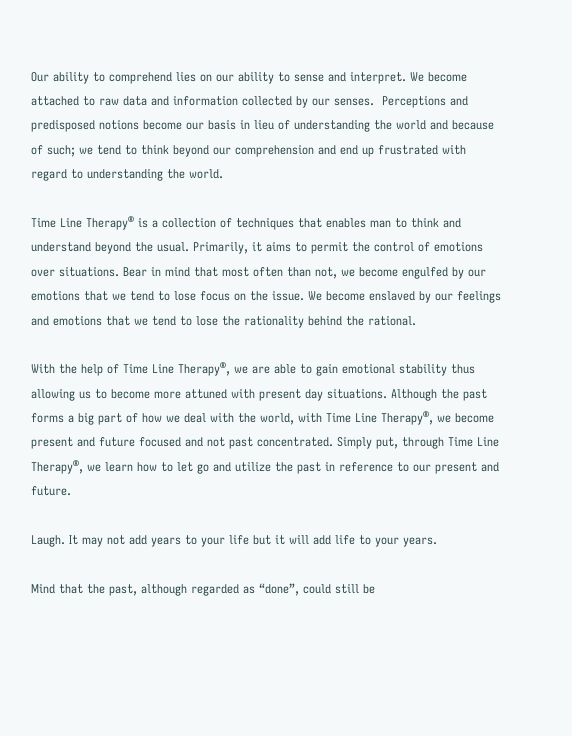Our ability to comprehend lies on our ability to sense and interpret. We become attached to raw data and information collected by our senses.  Perceptions and predisposed notions become our basis in lieu of understanding the world and because of such; we tend to think beyond our comprehension and end up frustrated with regard to understanding the world.

Time Line Therapy® is a collection of techniques that enables man to think and understand beyond the usual. Primarily, it aims to permit the control of emotions over situations. Bear in mind that most often than not, we become engulfed by our emotions that we tend to lose focus on the issue. We become enslaved by our feelings and emotions that we tend to lose the rationality behind the rational.

With the help of Time Line Therapy®, we are able to gain emotional stability thus allowing us to become more attuned with present day situations. Although the past forms a big part of how we deal with the world, with Time Line Therapy®, we become present and future focused and not past concentrated. Simply put, through Time Line Therapy®, we learn how to let go and utilize the past in reference to our present and future.

Laugh. It may not add years to your life but it will add life to your years.

Mind that the past, although regarded as “done”, could still be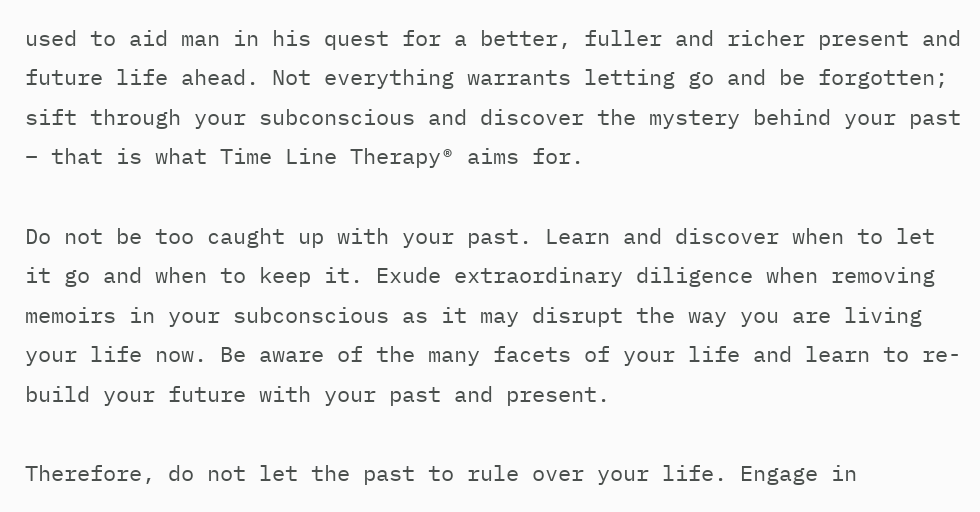used to aid man in his quest for a better, fuller and richer present and future life ahead. Not everything warrants letting go and be forgotten; sift through your subconscious and discover the mystery behind your past – that is what Time Line Therapy® aims for.

Do not be too caught up with your past. Learn and discover when to let it go and when to keep it. Exude extraordinary diligence when removing memoirs in your subconscious as it may disrupt the way you are living your life now. Be aware of the many facets of your life and learn to re-build your future with your past and present.

Therefore, do not let the past to rule over your life. Engage in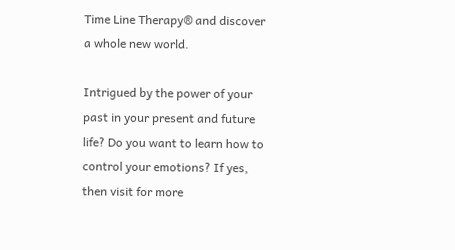Time Line Therapy® and discover a whole new world.

Intrigued by the power of your past in your present and future life? Do you want to learn how to control your emotions? If yes, then visit for more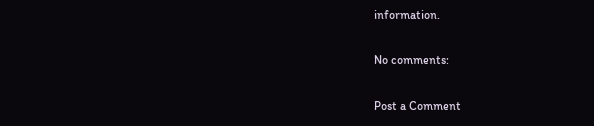information.

No comments:

Post a Comment